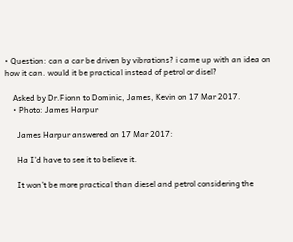• Question: can a car be driven by vibrations? i came up with an idea on how it can. would it be practical instead of petrol or disel?

    Asked by Dr.Fionn to Dominic, James, Kevin on 17 Mar 2017.
    • Photo: James Harpur

      James Harpur answered on 17 Mar 2017:

      Ha I’d have to see it to believe it.

      It won’t be more practical than diesel and petrol considering the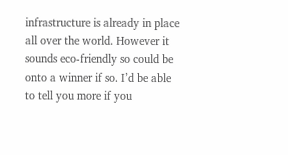infrastructure is already in place all over the world. However it sounds eco-friendly so could be onto a winner if so. I’d be able to tell you more if you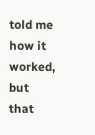told me how it worked, but that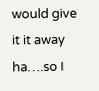would give it it away ha….so I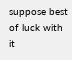suppose best of luck with it